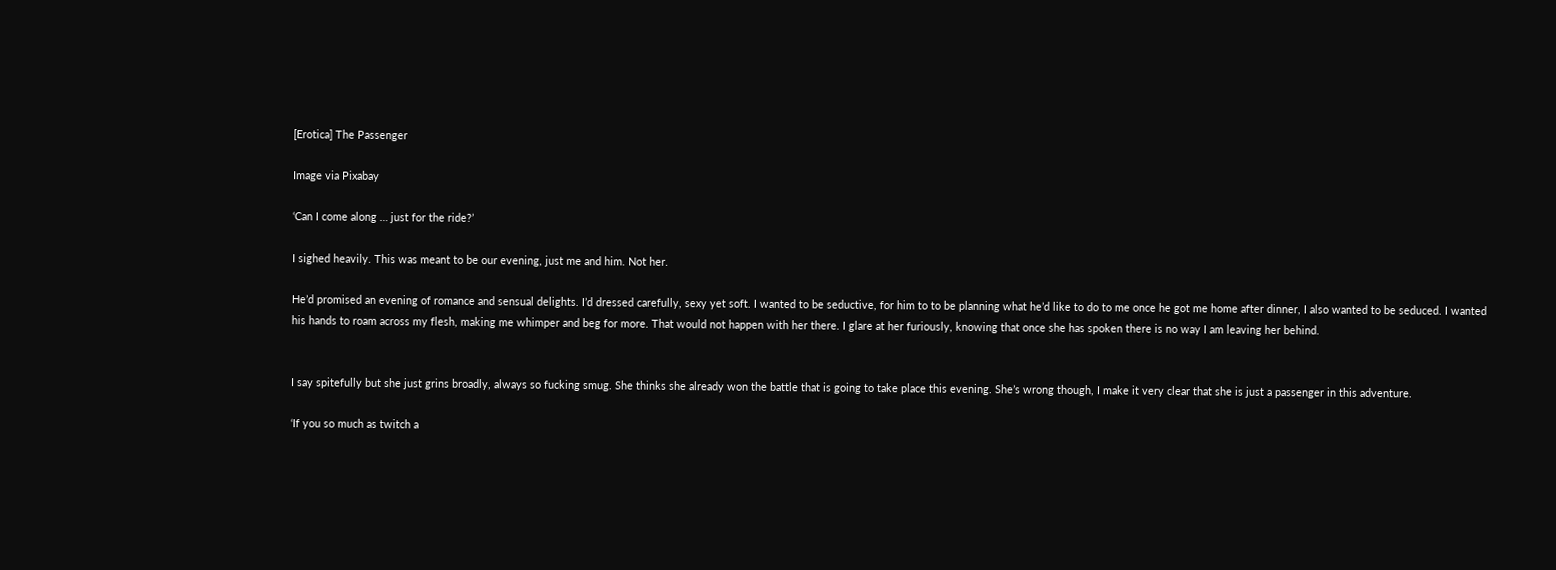[Erotica] The Passenger

Image via Pixabay

‘Can I come along … just for the ride?’

I sighed heavily. This was meant to be our evening, just me and him. Not her.

He’d promised an evening of romance and sensual delights. I’d dressed carefully, sexy yet soft. I wanted to be seductive, for him to to be planning what he’d like to do to me once he got me home after dinner, I also wanted to be seduced. I wanted his hands to roam across my flesh, making me whimper and beg for more. That would not happen with her there. I glare at her furiously, knowing that once she has spoken there is no way I am leaving her behind.


I say spitefully but she just grins broadly, always so fucking smug. She thinks she already won the battle that is going to take place this evening. She’s wrong though, I make it very clear that she is just a passenger in this adventure.

‘If you so much as twitch a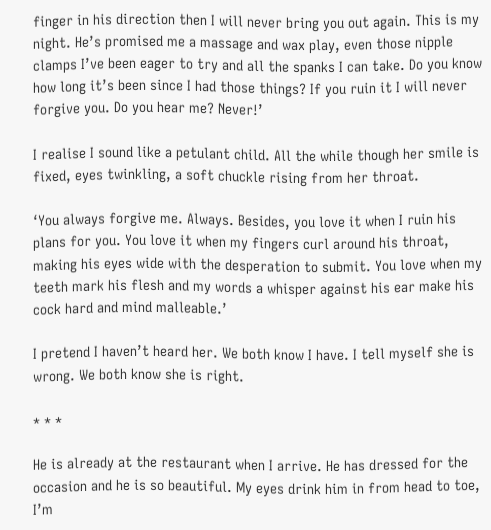finger in his direction then I will never bring you out again. This is my night. He’s promised me a massage and wax play, even those nipple clamps I’ve been eager to try and all the spanks I can take. Do you know how long it’s been since I had those things? If you ruin it I will never forgive you. Do you hear me? Never!’

I realise I sound like a petulant child. All the while though her smile is fixed, eyes twinkling, a soft chuckle rising from her throat.

‘You always forgive me. Always. Besides, you love it when I ruin his plans for you. You love it when my fingers curl around his throat, making his eyes wide with the desperation to submit. You love when my teeth mark his flesh and my words a whisper against his ear make his cock hard and mind malleable.’

I pretend I haven’t heard her. We both know I have. I tell myself she is wrong. We both know she is right.

* * *

He is already at the restaurant when I arrive. He has dressed for the occasion and he is so beautiful. My eyes drink him in from head to toe, I’m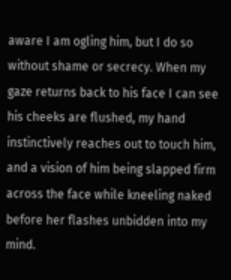aware I am ogling him, but I do so without shame or secrecy. When my gaze returns back to his face I can see his cheeks are flushed, my hand instinctively reaches out to touch him, and a vision of him being slapped firm across the face while kneeling naked before her flashes unbidden into my mind.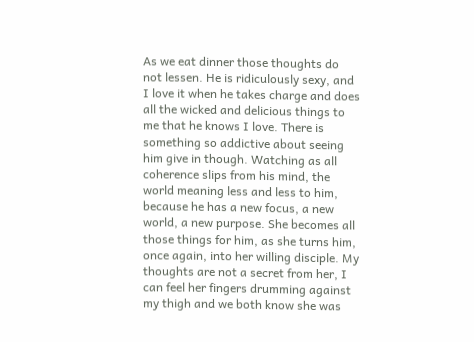As we eat dinner those thoughts do not lessen. He is ridiculously sexy, and I love it when he takes charge and does all the wicked and delicious things to me that he knows I love. There is something so addictive about seeing him give in though. Watching as all coherence slips from his mind, the world meaning less and less to him, because he has a new focus, a new world, a new purpose. She becomes all those things for him, as she turns him, once again, into her willing disciple. My thoughts are not a secret from her, I can feel her fingers drumming against my thigh and we both know she was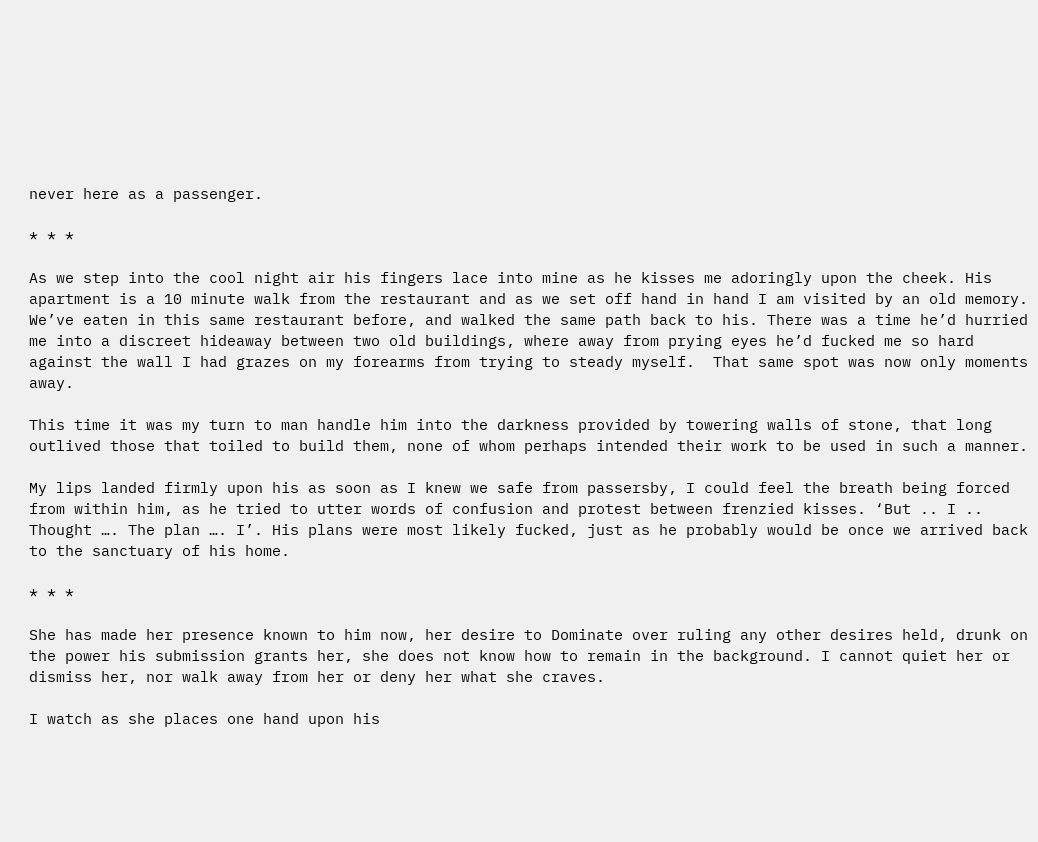never here as a passenger.

* * *

As we step into the cool night air his fingers lace into mine as he kisses me adoringly upon the cheek. His apartment is a 10 minute walk from the restaurant and as we set off hand in hand I am visited by an old memory. We’ve eaten in this same restaurant before, and walked the same path back to his. There was a time he’d hurried me into a discreet hideaway between two old buildings, where away from prying eyes he’d fucked me so hard against the wall I had grazes on my forearms from trying to steady myself.  That same spot was now only moments away.

This time it was my turn to man handle him into the darkness provided by towering walls of stone, that long outlived those that toiled to build them, none of whom perhaps intended their work to be used in such a manner.

My lips landed firmly upon his as soon as I knew we safe from passersby, I could feel the breath being forced from within him, as he tried to utter words of confusion and protest between frenzied kisses. ‘But .. I .. Thought …. The plan …. I’. His plans were most likely fucked, just as he probably would be once we arrived back to the sanctuary of his home.

* * *

She has made her presence known to him now, her desire to Dominate over ruling any other desires held, drunk on the power his submission grants her, she does not know how to remain in the background. I cannot quiet her or dismiss her, nor walk away from her or deny her what she craves.

I watch as she places one hand upon his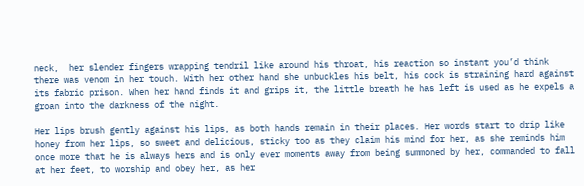neck,  her slender fingers wrapping tendril like around his throat, his reaction so instant you’d think there was venom in her touch. With her other hand she unbuckles his belt, his cock is straining hard against its fabric prison. When her hand finds it and grips it, the little breath he has left is used as he expels a groan into the darkness of the night.

Her lips brush gently against his lips, as both hands remain in their places. Her words start to drip like honey from her lips, so sweet and delicious, sticky too as they claim his mind for her, as she reminds him once more that he is always hers and is only ever moments away from being summoned by her, commanded to fall at her feet, to worship and obey her, as her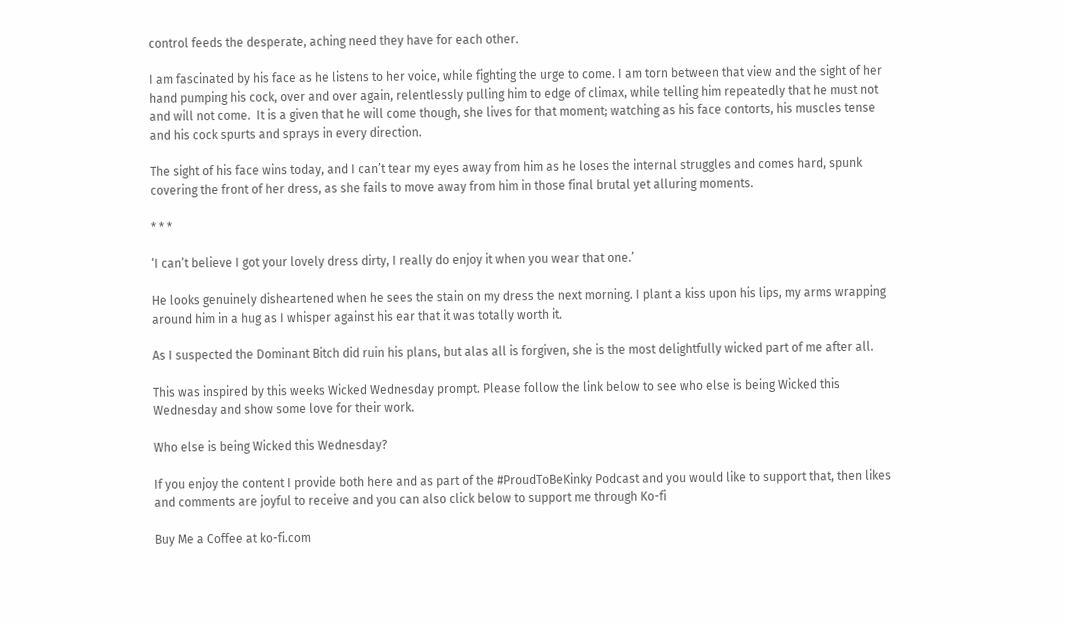control feeds the desperate, aching need they have for each other.

I am fascinated by his face as he listens to her voice, while fighting the urge to come. I am torn between that view and the sight of her hand pumping his cock, over and over again, relentlessly pulling him to edge of climax, while telling him repeatedly that he must not and will not come.  It is a given that he will come though, she lives for that moment; watching as his face contorts, his muscles tense and his cock spurts and sprays in every direction.

The sight of his face wins today, and I can’t tear my eyes away from him as he loses the internal struggles and comes hard, spunk covering the front of her dress, as she fails to move away from him in those final brutal yet alluring moments.

* * *

‘I can’t believe I got your lovely dress dirty, I really do enjoy it when you wear that one.’

He looks genuinely disheartened when he sees the stain on my dress the next morning. I plant a kiss upon his lips, my arms wrapping around him in a hug as I whisper against his ear that it was totally worth it.

As I suspected the Dominant Bitch did ruin his plans, but alas all is forgiven, she is the most delightfully wicked part of me after all.

This was inspired by this weeks Wicked Wednesday prompt. Please follow the link below to see who else is being Wicked this Wednesday and show some love for their work.

Who else is being Wicked this Wednesday?

If you enjoy the content I provide both here and as part of the #ProudToBeKinky Podcast and you would like to support that, then likes and comments are joyful to receive and you can also click below to support me through Ko-fi

Buy Me a Coffee at ko-fi.com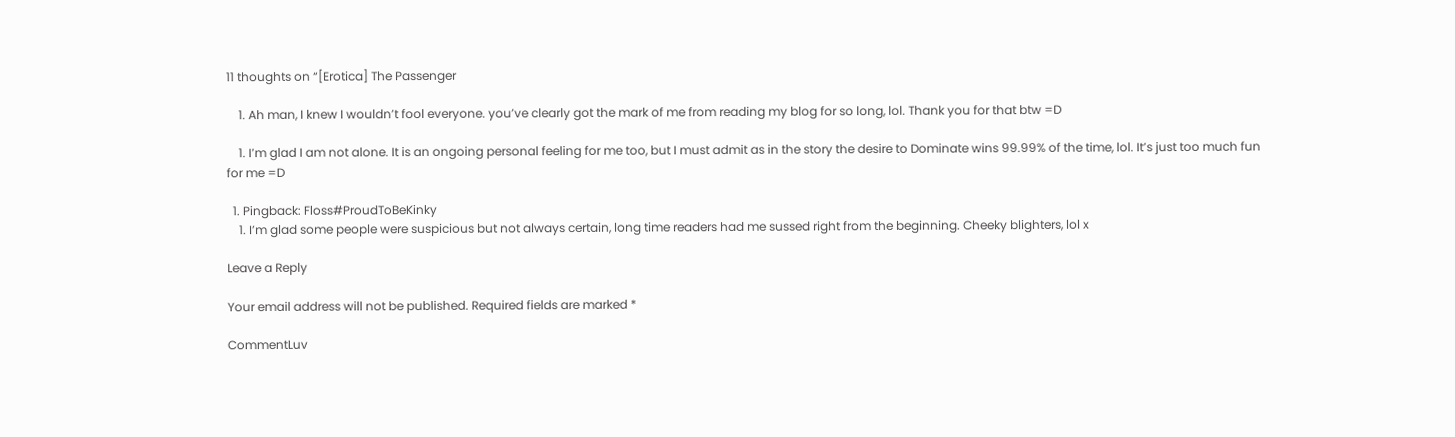11 thoughts on “[Erotica] The Passenger

    1. Ah man, I knew I wouldn’t fool everyone. you’ve clearly got the mark of me from reading my blog for so long, lol. Thank you for that btw =D

    1. I’m glad I am not alone. It is an ongoing personal feeling for me too, but I must admit as in the story the desire to Dominate wins 99.99% of the time, lol. It’s just too much fun for me =D

  1. Pingback: Floss#ProudToBeKinky
    1. I’m glad some people were suspicious but not always certain, long time readers had me sussed right from the beginning. Cheeky blighters, lol x

Leave a Reply

Your email address will not be published. Required fields are marked *

CommentLuv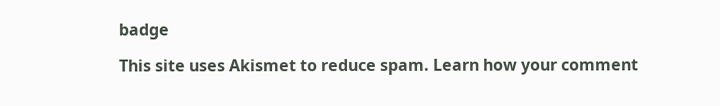badge

This site uses Akismet to reduce spam. Learn how your comment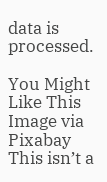data is processed.

You Might Like This
Image via Pixabay This isn’t a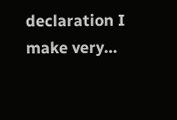declaration I make very…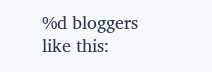%d bloggers like this: